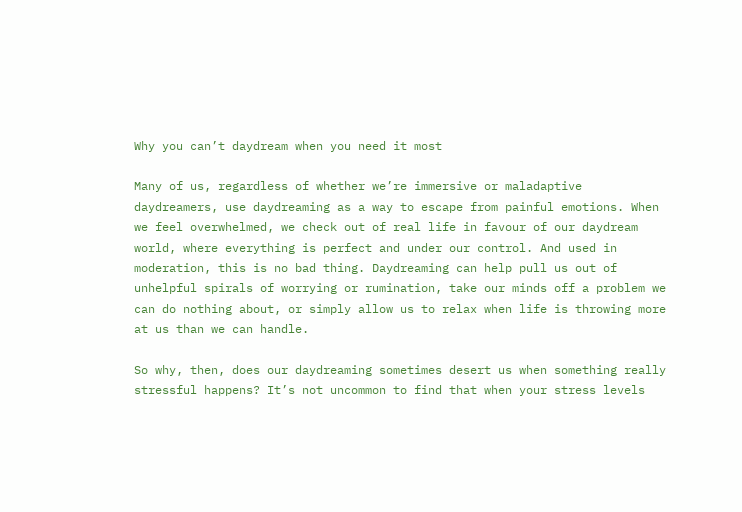Why you can’t daydream when you need it most

Many of us, regardless of whether we’re immersive or maladaptive daydreamers, use daydreaming as a way to escape from painful emotions. When we feel overwhelmed, we check out of real life in favour of our daydream world, where everything is perfect and under our control. And used in moderation, this is no bad thing. Daydreaming can help pull us out of unhelpful spirals of worrying or rumination, take our minds off a problem we can do nothing about, or simply allow us to relax when life is throwing more at us than we can handle.

So why, then, does our daydreaming sometimes desert us when something really stressful happens? It’s not uncommon to find that when your stress levels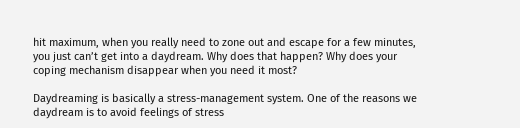hit maximum, when you really need to zone out and escape for a few minutes, you just can’t get into a daydream. Why does that happen? Why does your coping mechanism disappear when you need it most?

Daydreaming is basically a stress-management system. One of the reasons we daydream is to avoid feelings of stress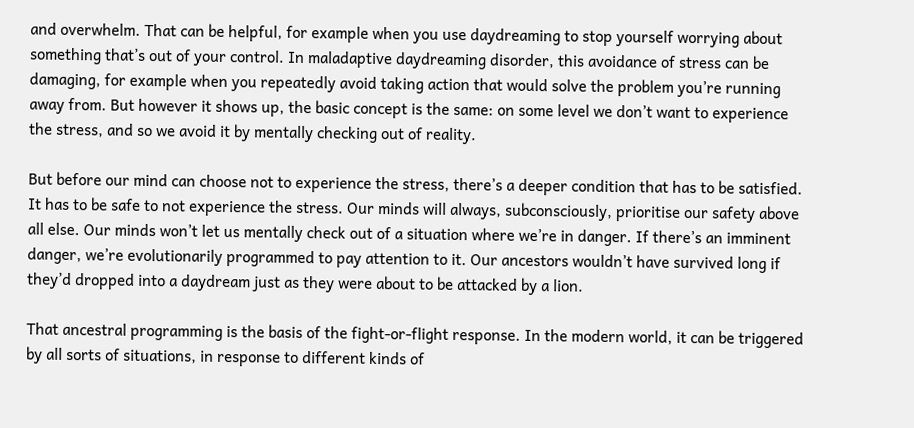and overwhelm. That can be helpful, for example when you use daydreaming to stop yourself worrying about something that’s out of your control. In maladaptive daydreaming disorder, this avoidance of stress can be damaging, for example when you repeatedly avoid taking action that would solve the problem you’re running away from. But however it shows up, the basic concept is the same: on some level we don’t want to experience the stress, and so we avoid it by mentally checking out of reality.

But before our mind can choose not to experience the stress, there’s a deeper condition that has to be satisfied. It has to be safe to not experience the stress. Our minds will always, subconsciously, prioritise our safety above all else. Our minds won’t let us mentally check out of a situation where we’re in danger. If there’s an imminent danger, we’re evolutionarily programmed to pay attention to it. Our ancestors wouldn’t have survived long if they’d dropped into a daydream just as they were about to be attacked by a lion.

That ancestral programming is the basis of the fight-or-flight response. In the modern world, it can be triggered by all sorts of situations, in response to different kinds of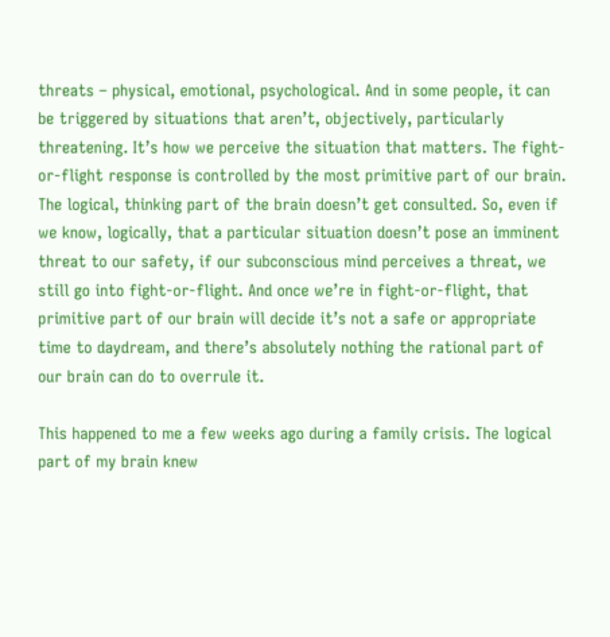threats – physical, emotional, psychological. And in some people, it can be triggered by situations that aren’t, objectively, particularly threatening. It’s how we perceive the situation that matters. The fight-or-flight response is controlled by the most primitive part of our brain. The logical, thinking part of the brain doesn’t get consulted. So, even if we know, logically, that a particular situation doesn’t pose an imminent threat to our safety, if our subconscious mind perceives a threat, we still go into fight-or-flight. And once we’re in fight-or-flight, that primitive part of our brain will decide it’s not a safe or appropriate time to daydream, and there’s absolutely nothing the rational part of our brain can do to overrule it.

This happened to me a few weeks ago during a family crisis. The logical part of my brain knew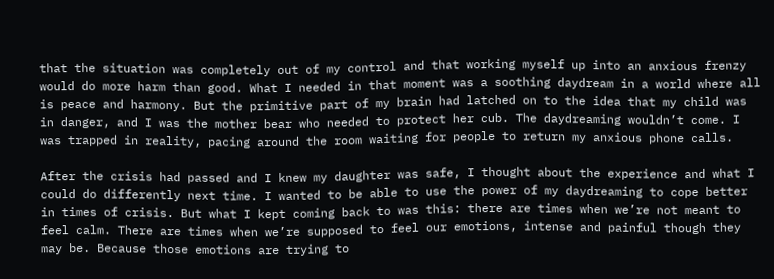that the situation was completely out of my control and that working myself up into an anxious frenzy would do more harm than good. What I needed in that moment was a soothing daydream in a world where all is peace and harmony. But the primitive part of my brain had latched on to the idea that my child was in danger, and I was the mother bear who needed to protect her cub. The daydreaming wouldn’t come. I was trapped in reality, pacing around the room waiting for people to return my anxious phone calls.

After the crisis had passed and I knew my daughter was safe, I thought about the experience and what I could do differently next time. I wanted to be able to use the power of my daydreaming to cope better in times of crisis. But what I kept coming back to was this: there are times when we’re not meant to feel calm. There are times when we’re supposed to feel our emotions, intense and painful though they may be. Because those emotions are trying to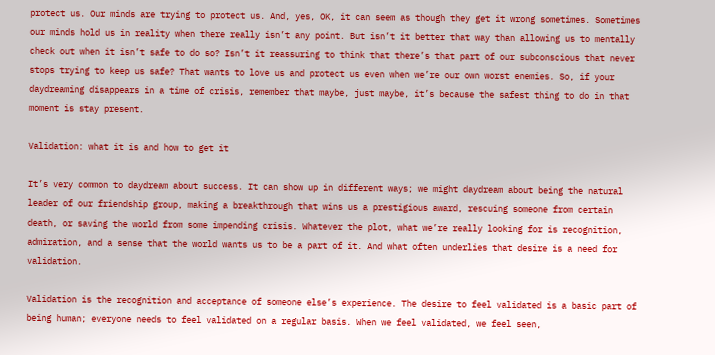protect us. Our minds are trying to protect us. And, yes, OK, it can seem as though they get it wrong sometimes. Sometimes our minds hold us in reality when there really isn’t any point. But isn’t it better that way than allowing us to mentally check out when it isn’t safe to do so? Isn’t it reassuring to think that there’s that part of our subconscious that never stops trying to keep us safe? That wants to love us and protect us even when we’re our own worst enemies. So, if your daydreaming disappears in a time of crisis, remember that maybe, just maybe, it’s because the safest thing to do in that moment is stay present.

Validation: what it is and how to get it

It’s very common to daydream about success. It can show up in different ways; we might daydream about being the natural leader of our friendship group, making a breakthrough that wins us a prestigious award, rescuing someone from certain death, or saving the world from some impending crisis. Whatever the plot, what we’re really looking for is recognition, admiration, and a sense that the world wants us to be a part of it. And what often underlies that desire is a need for validation.

Validation is the recognition and acceptance of someone else’s experience. The desire to feel validated is a basic part of being human; everyone needs to feel validated on a regular basis. When we feel validated, we feel seen,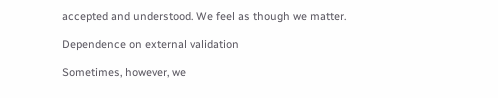accepted and understood. We feel as though we matter.

Dependence on external validation

Sometimes, however, we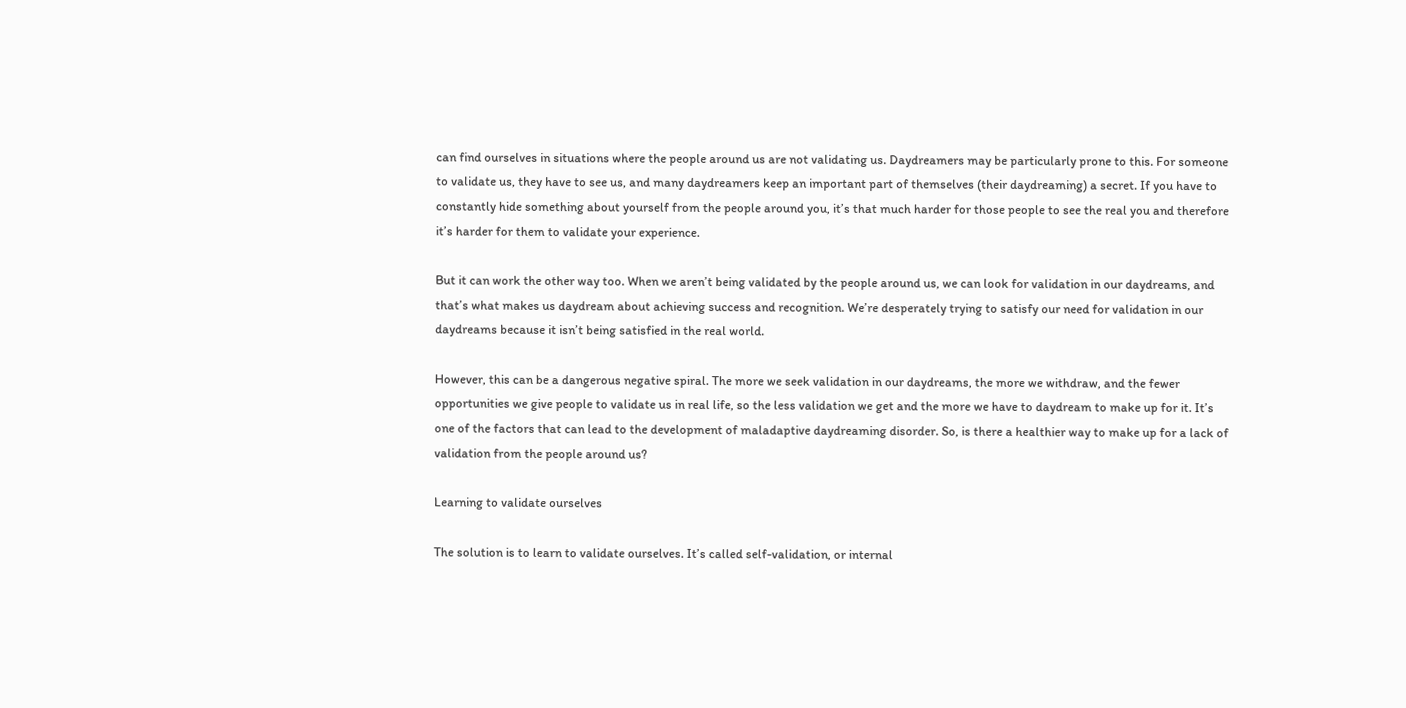can find ourselves in situations where the people around us are not validating us. Daydreamers may be particularly prone to this. For someone to validate us, they have to see us, and many daydreamers keep an important part of themselves (their daydreaming) a secret. If you have to constantly hide something about yourself from the people around you, it’s that much harder for those people to see the real you and therefore it’s harder for them to validate your experience.

But it can work the other way too. When we aren’t being validated by the people around us, we can look for validation in our daydreams, and that’s what makes us daydream about achieving success and recognition. We’re desperately trying to satisfy our need for validation in our daydreams because it isn’t being satisfied in the real world.

However, this can be a dangerous negative spiral. The more we seek validation in our daydreams, the more we withdraw, and the fewer opportunities we give people to validate us in real life, so the less validation we get and the more we have to daydream to make up for it. It’s one of the factors that can lead to the development of maladaptive daydreaming disorder. So, is there a healthier way to make up for a lack of validation from the people around us?

Learning to validate ourselves

The solution is to learn to validate ourselves. It’s called self-validation, or internal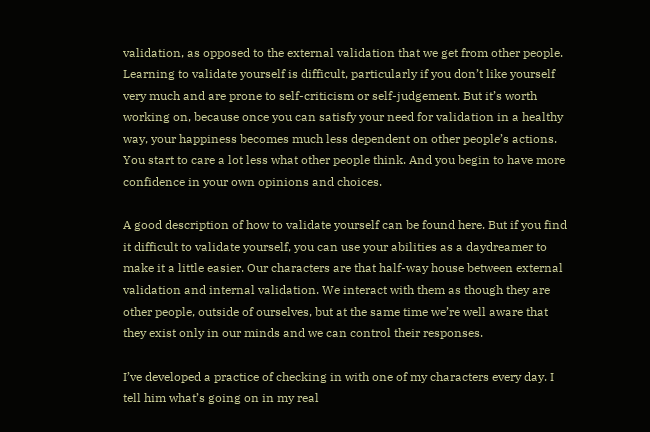validation, as opposed to the external validation that we get from other people. Learning to validate yourself is difficult, particularly if you don’t like yourself very much and are prone to self-criticism or self-judgement. But it’s worth working on, because once you can satisfy your need for validation in a healthy way, your happiness becomes much less dependent on other people’s actions. You start to care a lot less what other people think. And you begin to have more confidence in your own opinions and choices.

A good description of how to validate yourself can be found here. But if you find it difficult to validate yourself, you can use your abilities as a daydreamer to make it a little easier. Our characters are that half-way house between external validation and internal validation. We interact with them as though they are other people, outside of ourselves, but at the same time we’re well aware that they exist only in our minds and we can control their responses.

I’ve developed a practice of checking in with one of my characters every day. I tell him what’s going on in my real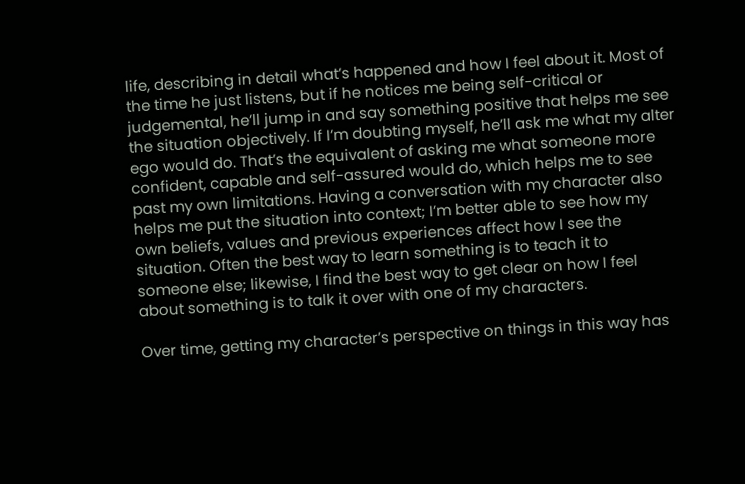life, describing in detail what’s happened and how I feel about it. Most of the time he just listens, but if he notices me being self-critical or judgemental, he’ll jump in and say something positive that helps me see the situation objectively. If I’m doubting myself, he’ll ask me what my alter ego would do. That’s the equivalent of asking me what someone more confident, capable and self-assured would do, which helps me to see past my own limitations. Having a conversation with my character also helps me put the situation into context; I’m better able to see how my own beliefs, values and previous experiences affect how I see the situation. Often the best way to learn something is to teach it to someone else; likewise, I find the best way to get clear on how I feel about something is to talk it over with one of my characters.

Over time, getting my character’s perspective on things in this way has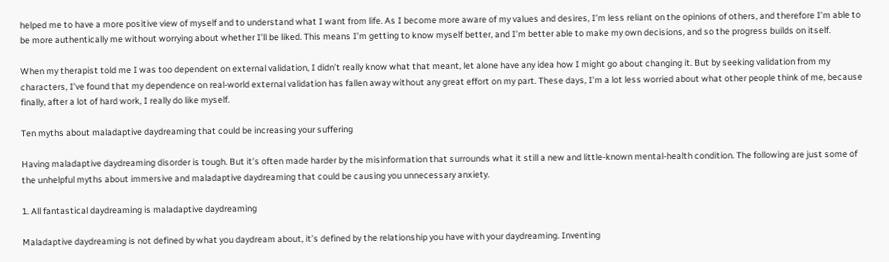helped me to have a more positive view of myself and to understand what I want from life. As I become more aware of my values and desires, I’m less reliant on the opinions of others, and therefore I’m able to be more authentically me without worrying about whether I’ll be liked. This means I’m getting to know myself better, and I’m better able to make my own decisions, and so the progress builds on itself.

When my therapist told me I was too dependent on external validation, I didn’t really know what that meant, let alone have any idea how I might go about changing it. But by seeking validation from my characters, I’ve found that my dependence on real-world external validation has fallen away without any great effort on my part. These days, I’m a lot less worried about what other people think of me, because finally, after a lot of hard work, I really do like myself.

Ten myths about maladaptive daydreaming that could be increasing your suffering

Having maladaptive daydreaming disorder is tough. But it’s often made harder by the misinformation that surrounds what it still a new and little-known mental-health condition. The following are just some of the unhelpful myths about immersive and maladaptive daydreaming that could be causing you unnecessary anxiety.

1. All fantastical daydreaming is maladaptive daydreaming

Maladaptive daydreaming is not defined by what you daydream about, it’s defined by the relationship you have with your daydreaming. Inventing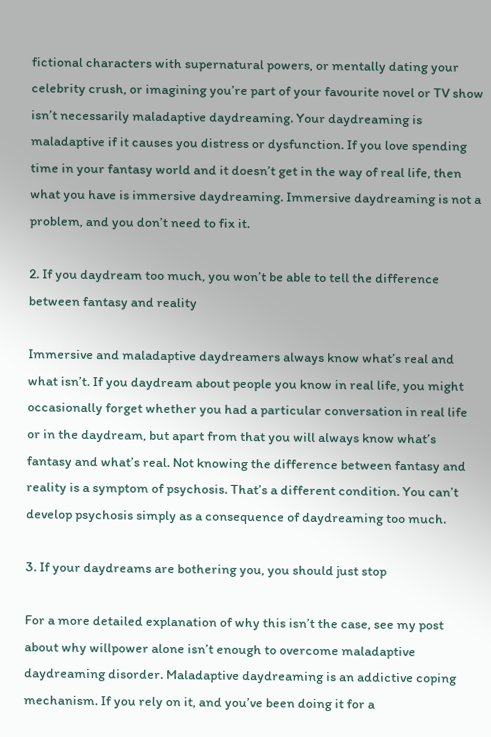fictional characters with supernatural powers, or mentally dating your celebrity crush, or imagining you’re part of your favourite novel or TV show isn’t necessarily maladaptive daydreaming. Your daydreaming is maladaptive if it causes you distress or dysfunction. If you love spending time in your fantasy world and it doesn’t get in the way of real life, then what you have is immersive daydreaming. Immersive daydreaming is not a problem, and you don’t need to fix it.

2. If you daydream too much, you won’t be able to tell the difference between fantasy and reality

Immersive and maladaptive daydreamers always know what’s real and what isn’t. If you daydream about people you know in real life, you might occasionally forget whether you had a particular conversation in real life or in the daydream, but apart from that you will always know what’s fantasy and what’s real. Not knowing the difference between fantasy and reality is a symptom of psychosis. That’s a different condition. You can’t develop psychosis simply as a consequence of daydreaming too much.

3. If your daydreams are bothering you, you should just stop

For a more detailed explanation of why this isn’t the case, see my post about why willpower alone isn’t enough to overcome maladaptive daydreaming disorder. Maladaptive daydreaming is an addictive coping mechanism. If you rely on it, and you’ve been doing it for a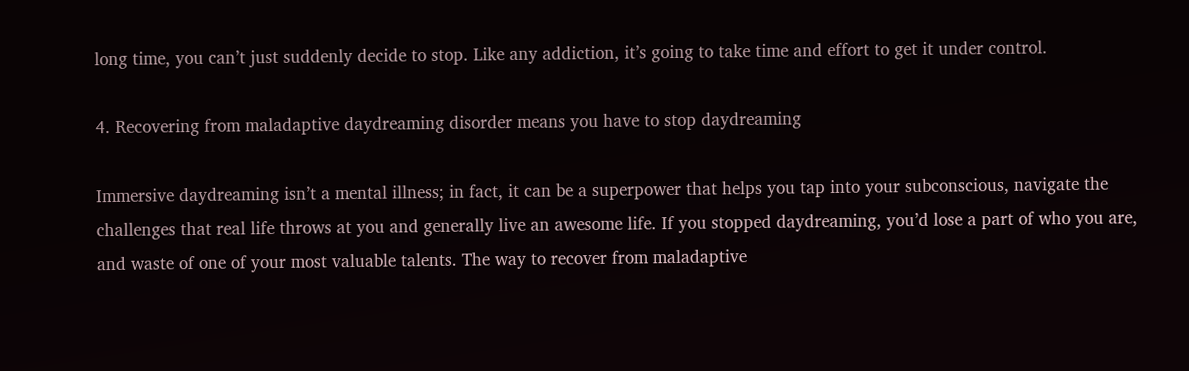long time, you can’t just suddenly decide to stop. Like any addiction, it’s going to take time and effort to get it under control.

4. Recovering from maladaptive daydreaming disorder means you have to stop daydreaming

Immersive daydreaming isn’t a mental illness; in fact, it can be a superpower that helps you tap into your subconscious, navigate the challenges that real life throws at you and generally live an awesome life. If you stopped daydreaming, you’d lose a part of who you are, and waste of one of your most valuable talents. The way to recover from maladaptive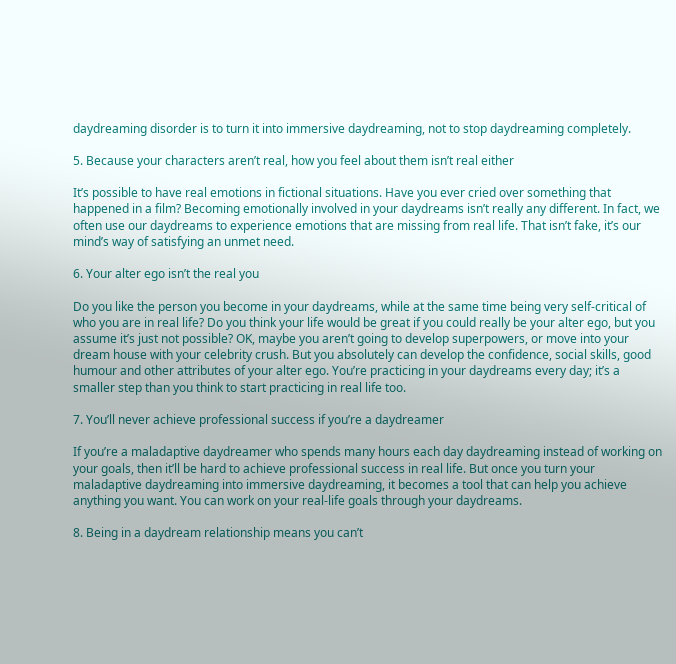daydreaming disorder is to turn it into immersive daydreaming, not to stop daydreaming completely.

5. Because your characters aren’t real, how you feel about them isn’t real either

It’s possible to have real emotions in fictional situations. Have you ever cried over something that happened in a film? Becoming emotionally involved in your daydreams isn’t really any different. In fact, we often use our daydreams to experience emotions that are missing from real life. That isn’t fake, it’s our mind’s way of satisfying an unmet need.

6. Your alter ego isn’t the real you

Do you like the person you become in your daydreams, while at the same time being very self-critical of who you are in real life? Do you think your life would be great if you could really be your alter ego, but you assume it’s just not possible? OK, maybe you aren’t going to develop superpowers, or move into your dream house with your celebrity crush. But you absolutely can develop the confidence, social skills, good humour and other attributes of your alter ego. You’re practicing in your daydreams every day; it’s a smaller step than you think to start practicing in real life too.

7. You’ll never achieve professional success if you’re a daydreamer

If you’re a maladaptive daydreamer who spends many hours each day daydreaming instead of working on your goals, then it’ll be hard to achieve professional success in real life. But once you turn your maladaptive daydreaming into immersive daydreaming, it becomes a tool that can help you achieve anything you want. You can work on your real-life goals through your daydreams.

8. Being in a daydream relationship means you can’t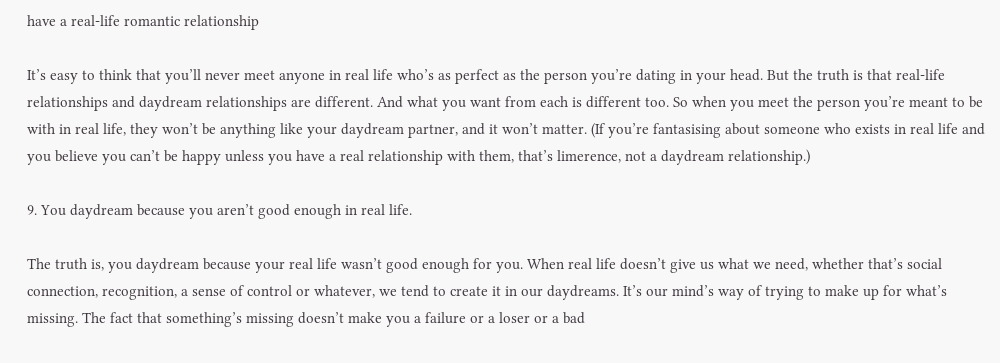have a real-life romantic relationship

It’s easy to think that you’ll never meet anyone in real life who’s as perfect as the person you’re dating in your head. But the truth is that real-life relationships and daydream relationships are different. And what you want from each is different too. So when you meet the person you’re meant to be with in real life, they won’t be anything like your daydream partner, and it won’t matter. (If you’re fantasising about someone who exists in real life and you believe you can’t be happy unless you have a real relationship with them, that’s limerence, not a daydream relationship.)

9. You daydream because you aren’t good enough in real life.

The truth is, you daydream because your real life wasn’t good enough for you. When real life doesn’t give us what we need, whether that’s social connection, recognition, a sense of control or whatever, we tend to create it in our daydreams. It’s our mind’s way of trying to make up for what’s missing. The fact that something’s missing doesn’t make you a failure or a loser or a bad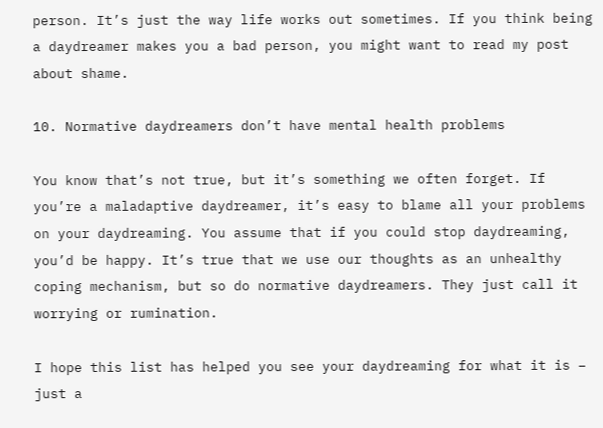person. It’s just the way life works out sometimes. If you think being a daydreamer makes you a bad person, you might want to read my post about shame.

10. Normative daydreamers don’t have mental health problems

You know that’s not true, but it’s something we often forget. If you’re a maladaptive daydreamer, it’s easy to blame all your problems on your daydreaming. You assume that if you could stop daydreaming, you’d be happy. It’s true that we use our thoughts as an unhealthy coping mechanism, but so do normative daydreamers. They just call it worrying or rumination.

I hope this list has helped you see your daydreaming for what it is – just a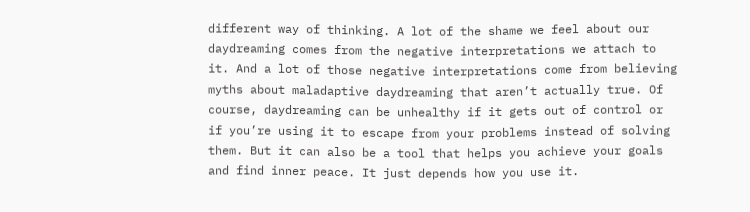different way of thinking. A lot of the shame we feel about our daydreaming comes from the negative interpretations we attach to it. And a lot of those negative interpretations come from believing myths about maladaptive daydreaming that aren’t actually true. Of course, daydreaming can be unhealthy if it gets out of control or if you’re using it to escape from your problems instead of solving them. But it can also be a tool that helps you achieve your goals and find inner peace. It just depends how you use it.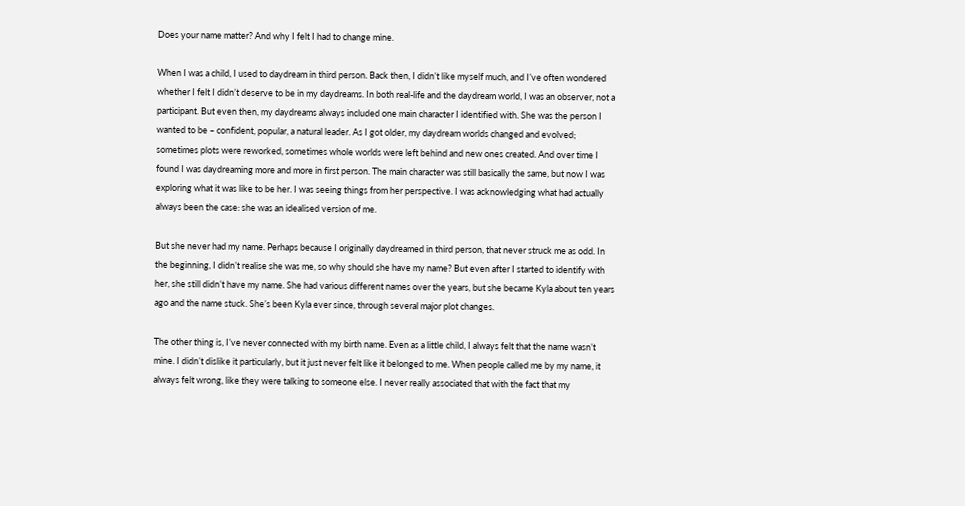Does your name matter? And why I felt I had to change mine.

When I was a child, I used to daydream in third person. Back then, I didn’t like myself much, and I’ve often wondered whether I felt I didn’t deserve to be in my daydreams. In both real-life and the daydream world, I was an observer, not a participant. But even then, my daydreams always included one main character I identified with. She was the person I wanted to be – confident, popular, a natural leader. As I got older, my daydream worlds changed and evolved; sometimes plots were reworked, sometimes whole worlds were left behind and new ones created. And over time I found I was daydreaming more and more in first person. The main character was still basically the same, but now I was exploring what it was like to be her. I was seeing things from her perspective. I was acknowledging what had actually always been the case: she was an idealised version of me.

But she never had my name. Perhaps because I originally daydreamed in third person, that never struck me as odd. In the beginning, I didn’t realise she was me, so why should she have my name? But even after I started to identify with her, she still didn’t have my name. She had various different names over the years, but she became Kyla about ten years ago and the name stuck. She’s been Kyla ever since, through several major plot changes.

The other thing is, I’ve never connected with my birth name. Even as a little child, I always felt that the name wasn’t mine. I didn’t dislike it particularly, but it just never felt like it belonged to me. When people called me by my name, it always felt wrong, like they were talking to someone else. I never really associated that with the fact that my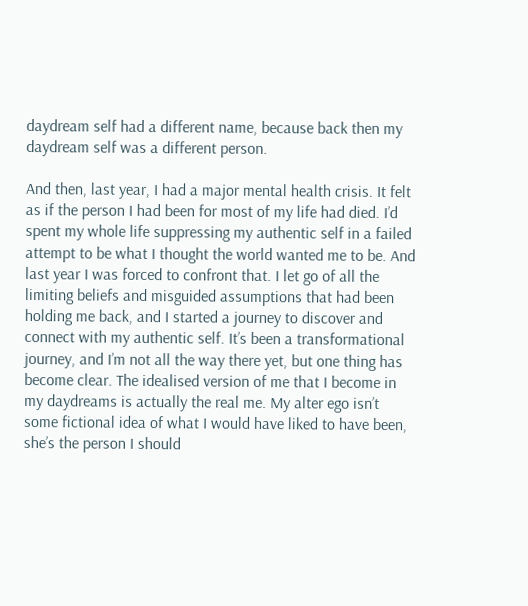daydream self had a different name, because back then my daydream self was a different person.

And then, last year, I had a major mental health crisis. It felt as if the person I had been for most of my life had died. I’d spent my whole life suppressing my authentic self in a failed attempt to be what I thought the world wanted me to be. And last year I was forced to confront that. I let go of all the limiting beliefs and misguided assumptions that had been holding me back, and I started a journey to discover and connect with my authentic self. It’s been a transformational journey, and I’m not all the way there yet, but one thing has become clear. The idealised version of me that I become in my daydreams is actually the real me. My alter ego isn’t some fictional idea of what I would have liked to have been, she’s the person I should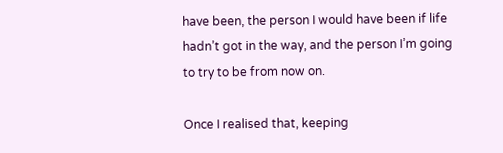have been, the person I would have been if life hadn’t got in the way, and the person I’m going to try to be from now on.

Once I realised that, keeping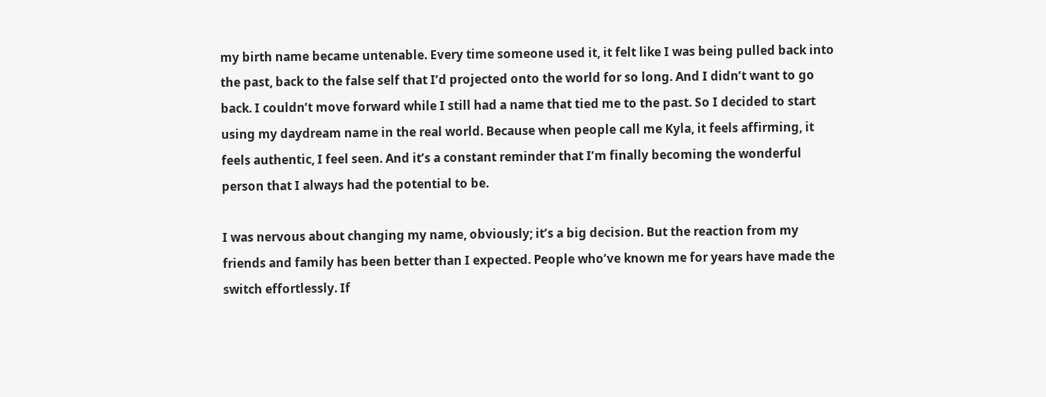my birth name became untenable. Every time someone used it, it felt like I was being pulled back into the past, back to the false self that I’d projected onto the world for so long. And I didn’t want to go back. I couldn’t move forward while I still had a name that tied me to the past. So I decided to start using my daydream name in the real world. Because when people call me Kyla, it feels affirming, it feels authentic, I feel seen. And it’s a constant reminder that I’m finally becoming the wonderful person that I always had the potential to be.

I was nervous about changing my name, obviously; it’s a big decision. But the reaction from my friends and family has been better than I expected. People who’ve known me for years have made the switch effortlessly. If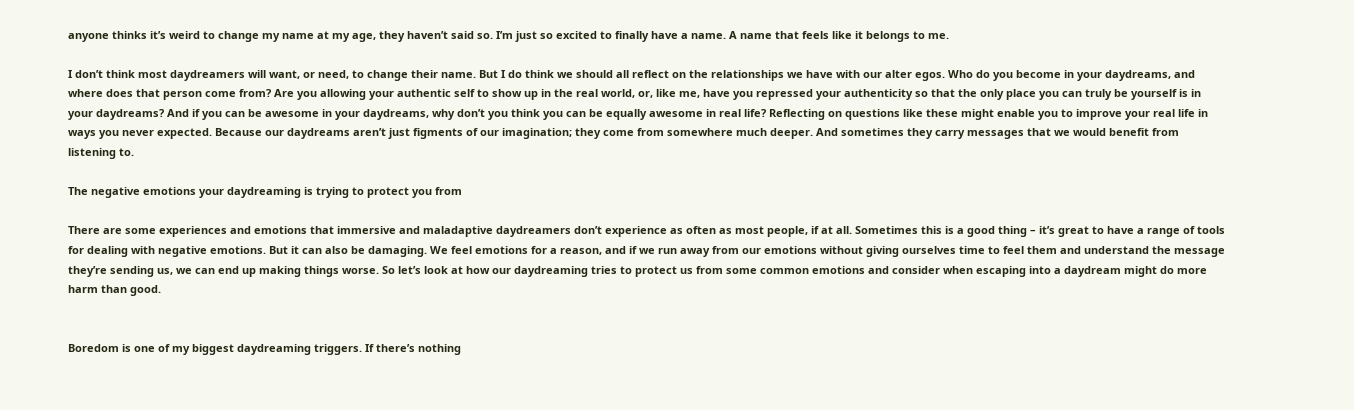anyone thinks it’s weird to change my name at my age, they haven’t said so. I’m just so excited to finally have a name. A name that feels like it belongs to me.

I don’t think most daydreamers will want, or need, to change their name. But I do think we should all reflect on the relationships we have with our alter egos. Who do you become in your daydreams, and where does that person come from? Are you allowing your authentic self to show up in the real world, or, like me, have you repressed your authenticity so that the only place you can truly be yourself is in your daydreams? And if you can be awesome in your daydreams, why don’t you think you can be equally awesome in real life? Reflecting on questions like these might enable you to improve your real life in ways you never expected. Because our daydreams aren’t just figments of our imagination; they come from somewhere much deeper. And sometimes they carry messages that we would benefit from listening to.

The negative emotions your daydreaming is trying to protect you from

There are some experiences and emotions that immersive and maladaptive daydreamers don’t experience as often as most people, if at all. Sometimes this is a good thing – it’s great to have a range of tools for dealing with negative emotions. But it can also be damaging. We feel emotions for a reason, and if we run away from our emotions without giving ourselves time to feel them and understand the message they’re sending us, we can end up making things worse. So let’s look at how our daydreaming tries to protect us from some common emotions and consider when escaping into a daydream might do more harm than good.


Boredom is one of my biggest daydreaming triggers. If there’s nothing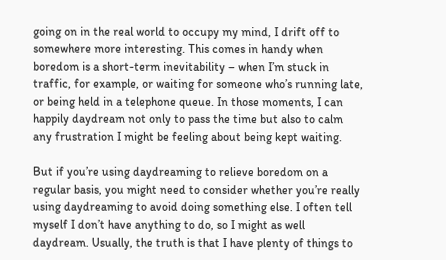going on in the real world to occupy my mind, I drift off to somewhere more interesting. This comes in handy when boredom is a short-term inevitability – when I’m stuck in traffic, for example, or waiting for someone who’s running late, or being held in a telephone queue. In those moments, I can happily daydream not only to pass the time but also to calm any frustration I might be feeling about being kept waiting.

But if you’re using daydreaming to relieve boredom on a regular basis, you might need to consider whether you’re really using daydreaming to avoid doing something else. I often tell myself I don’t have anything to do, so I might as well daydream. Usually, the truth is that I have plenty of things to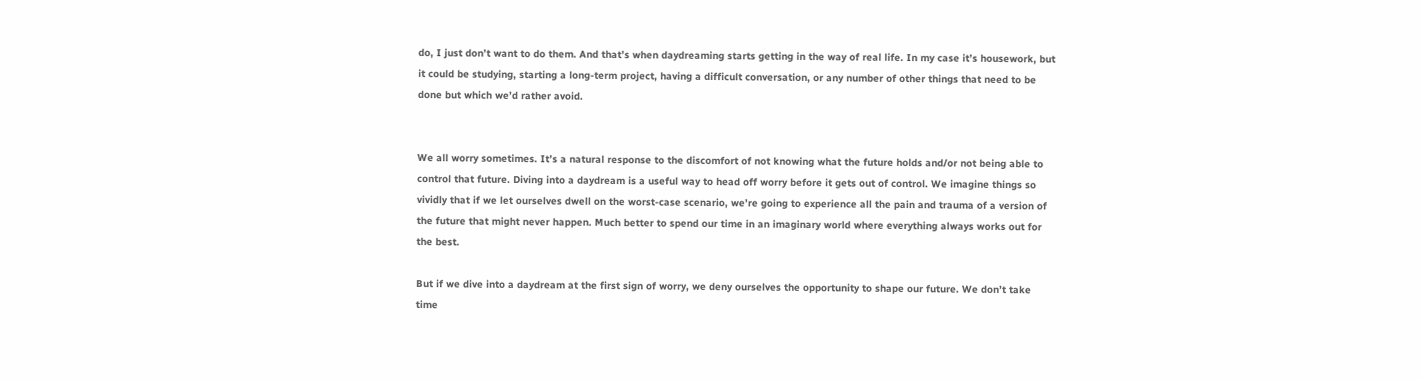do, I just don’t want to do them. And that’s when daydreaming starts getting in the way of real life. In my case it’s housework, but it could be studying, starting a long-term project, having a difficult conversation, or any number of other things that need to be done but which we’d rather avoid.


We all worry sometimes. It’s a natural response to the discomfort of not knowing what the future holds and/or not being able to control that future. Diving into a daydream is a useful way to head off worry before it gets out of control. We imagine things so vividly that if we let ourselves dwell on the worst-case scenario, we’re going to experience all the pain and trauma of a version of the future that might never happen. Much better to spend our time in an imaginary world where everything always works out for the best.

But if we dive into a daydream at the first sign of worry, we deny ourselves the opportunity to shape our future. We don’t take time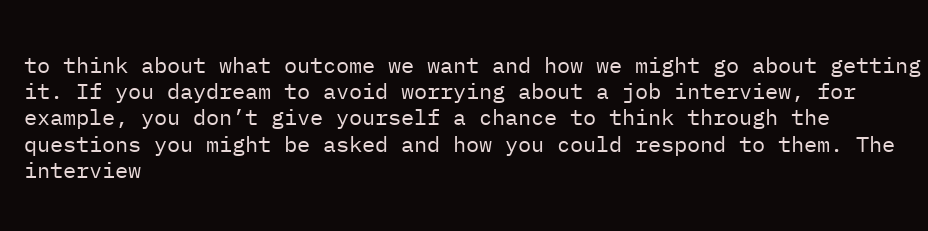to think about what outcome we want and how we might go about getting it. If you daydream to avoid worrying about a job interview, for example, you don’t give yourself a chance to think through the questions you might be asked and how you could respond to them. The interview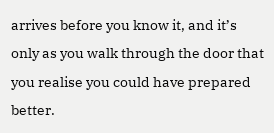arrives before you know it, and it’s only as you walk through the door that you realise you could have prepared better.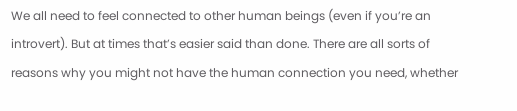We all need to feel connected to other human beings (even if you’re an introvert). But at times that’s easier said than done. There are all sorts of reasons why you might not have the human connection you need, whether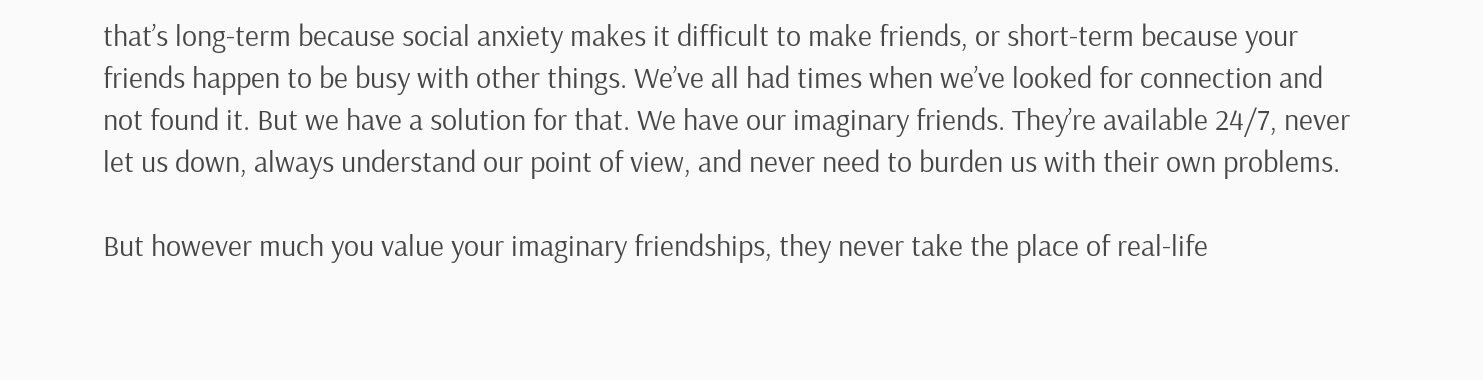that’s long-term because social anxiety makes it difficult to make friends, or short-term because your friends happen to be busy with other things. We’ve all had times when we’ve looked for connection and not found it. But we have a solution for that. We have our imaginary friends. They’re available 24/7, never let us down, always understand our point of view, and never need to burden us with their own problems.

But however much you value your imaginary friendships, they never take the place of real-life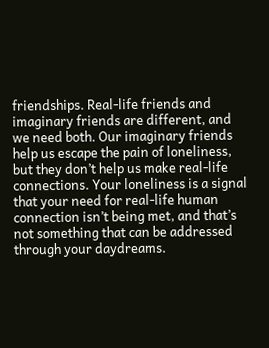friendships. Real-life friends and imaginary friends are different, and we need both. Our imaginary friends help us escape the pain of loneliness, but they don’t help us make real-life connections. Your loneliness is a signal that your need for real-life human connection isn’t being met, and that’s not something that can be addressed through your daydreams.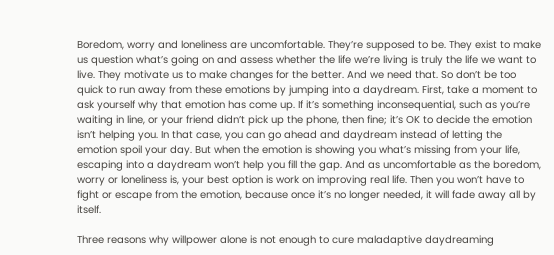Boredom, worry and loneliness are uncomfortable. They’re supposed to be. They exist to make us question what’s going on and assess whether the life we’re living is truly the life we want to live. They motivate us to make changes for the better. And we need that. So don’t be too quick to run away from these emotions by jumping into a daydream. First, take a moment to ask yourself why that emotion has come up. If it’s something inconsequential, such as you’re waiting in line, or your friend didn’t pick up the phone, then fine; it’s OK to decide the emotion isn’t helping you. In that case, you can go ahead and daydream instead of letting the emotion spoil your day. But when the emotion is showing you what’s missing from your life, escaping into a daydream won’t help you fill the gap. And as uncomfortable as the boredom, worry or loneliness is, your best option is work on improving real life. Then you won’t have to fight or escape from the emotion, because once it’s no longer needed, it will fade away all by itself.

Three reasons why willpower alone is not enough to cure maladaptive daydreaming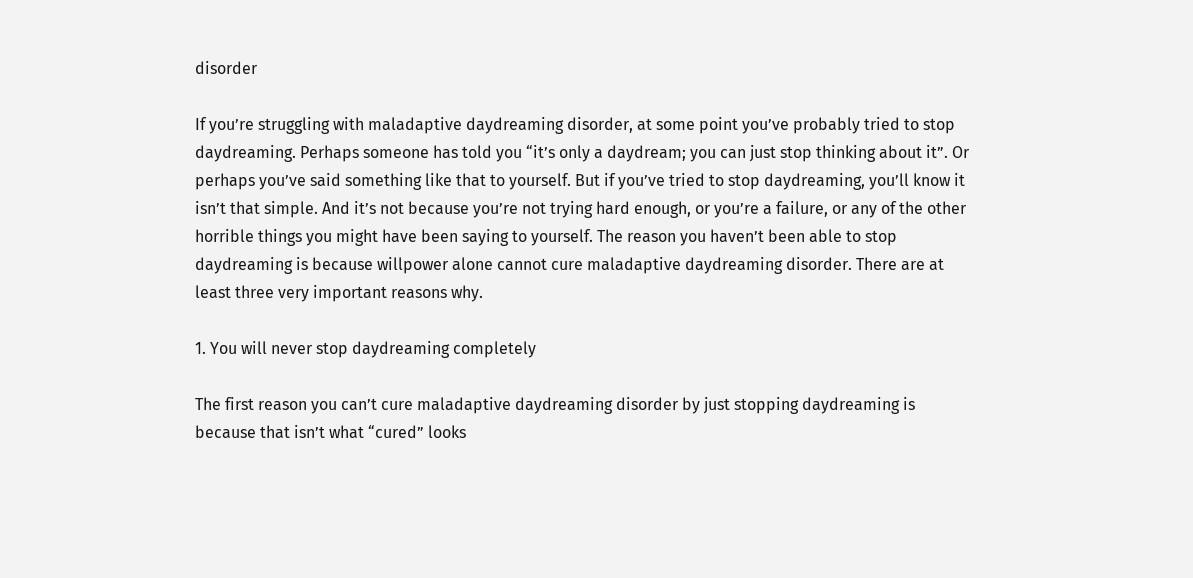disorder

If you’re struggling with maladaptive daydreaming disorder, at some point you’ve probably tried to stop daydreaming. Perhaps someone has told you “it’s only a daydream; you can just stop thinking about it”. Or perhaps you’ve said something like that to yourself. But if you’ve tried to stop daydreaming, you’ll know it isn’t that simple. And it’s not because you’re not trying hard enough, or you’re a failure, or any of the other horrible things you might have been saying to yourself. The reason you haven’t been able to stop daydreaming is because willpower alone cannot cure maladaptive daydreaming disorder. There are at least three very important reasons why.

1. You will never stop daydreaming completely

The first reason you can’t cure maladaptive daydreaming disorder by just stopping daydreaming is because that isn’t what “cured” looks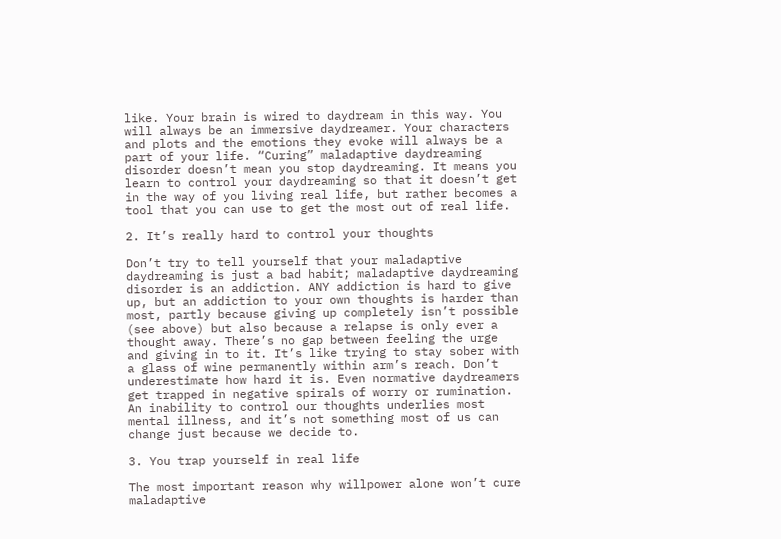like. Your brain is wired to daydream in this way. You will always be an immersive daydreamer. Your characters and plots and the emotions they evoke will always be a part of your life. “Curing” maladaptive daydreaming disorder doesn’t mean you stop daydreaming. It means you learn to control your daydreaming so that it doesn’t get in the way of you living real life, but rather becomes a tool that you can use to get the most out of real life.

2. It’s really hard to control your thoughts

Don’t try to tell yourself that your maladaptive daydreaming is just a bad habit; maladaptive daydreaming disorder is an addiction. ANY addiction is hard to give up, but an addiction to your own thoughts is harder than most, partly because giving up completely isn’t possible (see above) but also because a relapse is only ever a thought away. There’s no gap between feeling the urge and giving in to it. It’s like trying to stay sober with a glass of wine permanently within arm’s reach. Don’t underestimate how hard it is. Even normative daydreamers get trapped in negative spirals of worry or rumination. An inability to control our thoughts underlies most mental illness, and it’s not something most of us can change just because we decide to.

3. You trap yourself in real life

The most important reason why willpower alone won’t cure maladaptive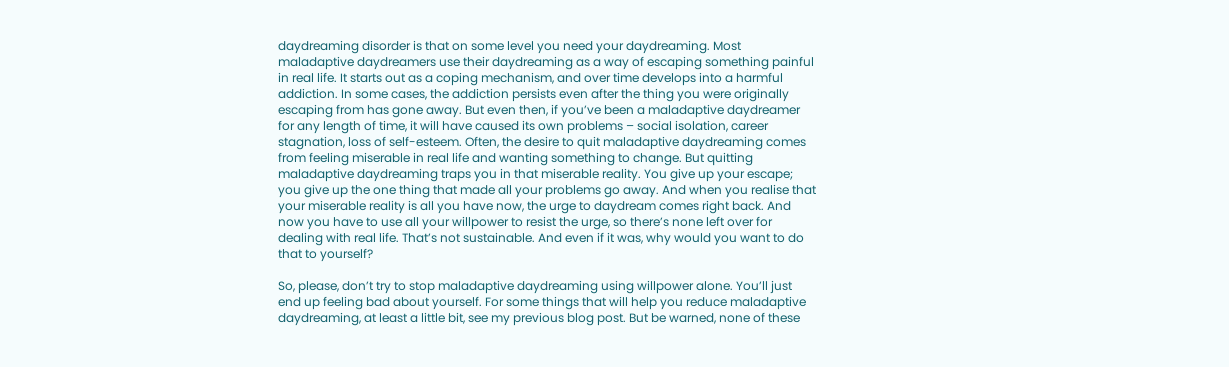daydreaming disorder is that on some level you need your daydreaming. Most maladaptive daydreamers use their daydreaming as a way of escaping something painful in real life. It starts out as a coping mechanism, and over time develops into a harmful addiction. In some cases, the addiction persists even after the thing you were originally escaping from has gone away. But even then, if you’ve been a maladaptive daydreamer for any length of time, it will have caused its own problems – social isolation, career stagnation, loss of self-esteem. Often, the desire to quit maladaptive daydreaming comes from feeling miserable in real life and wanting something to change. But quitting maladaptive daydreaming traps you in that miserable reality. You give up your escape; you give up the one thing that made all your problems go away. And when you realise that your miserable reality is all you have now, the urge to daydream comes right back. And now you have to use all your willpower to resist the urge, so there’s none left over for dealing with real life. That’s not sustainable. And even if it was, why would you want to do that to yourself?

So, please, don’t try to stop maladaptive daydreaming using willpower alone. You’ll just end up feeling bad about yourself. For some things that will help you reduce maladaptive daydreaming, at least a little bit, see my previous blog post. But be warned, none of these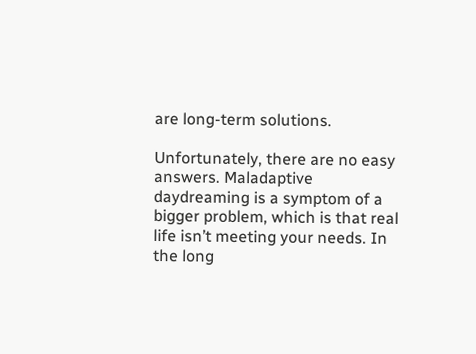are long-term solutions.

Unfortunately, there are no easy answers. Maladaptive daydreaming is a symptom of a bigger problem, which is that real life isn’t meeting your needs. In the long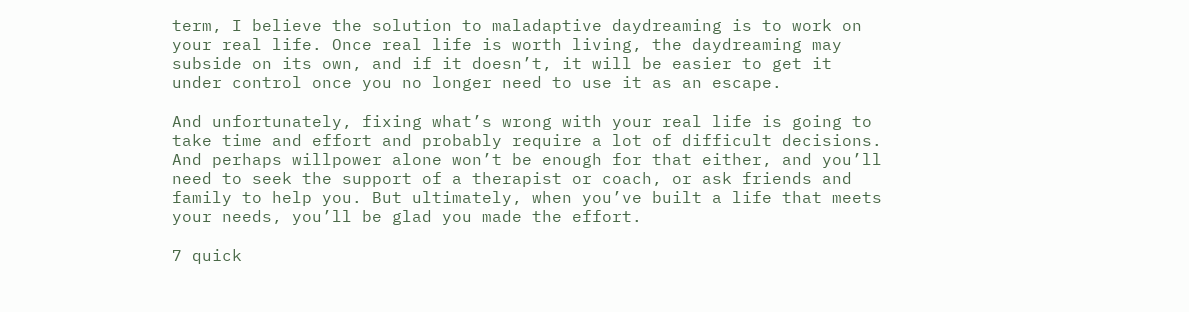term, I believe the solution to maladaptive daydreaming is to work on your real life. Once real life is worth living, the daydreaming may subside on its own, and if it doesn’t, it will be easier to get it under control once you no longer need to use it as an escape.

And unfortunately, fixing what’s wrong with your real life is going to take time and effort and probably require a lot of difficult decisions. And perhaps willpower alone won’t be enough for that either, and you’ll need to seek the support of a therapist or coach, or ask friends and family to help you. But ultimately, when you’ve built a life that meets your needs, you’ll be glad you made the effort.

7 quick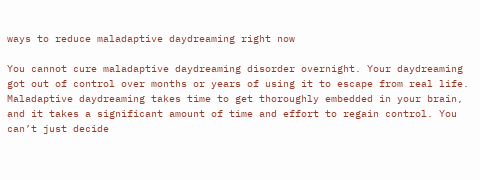ways to reduce maladaptive daydreaming right now

You cannot cure maladaptive daydreaming disorder overnight. Your daydreaming got out of control over months or years of using it to escape from real life. Maladaptive daydreaming takes time to get thoroughly embedded in your brain, and it takes a significant amount of time and effort to regain control. You can’t just decide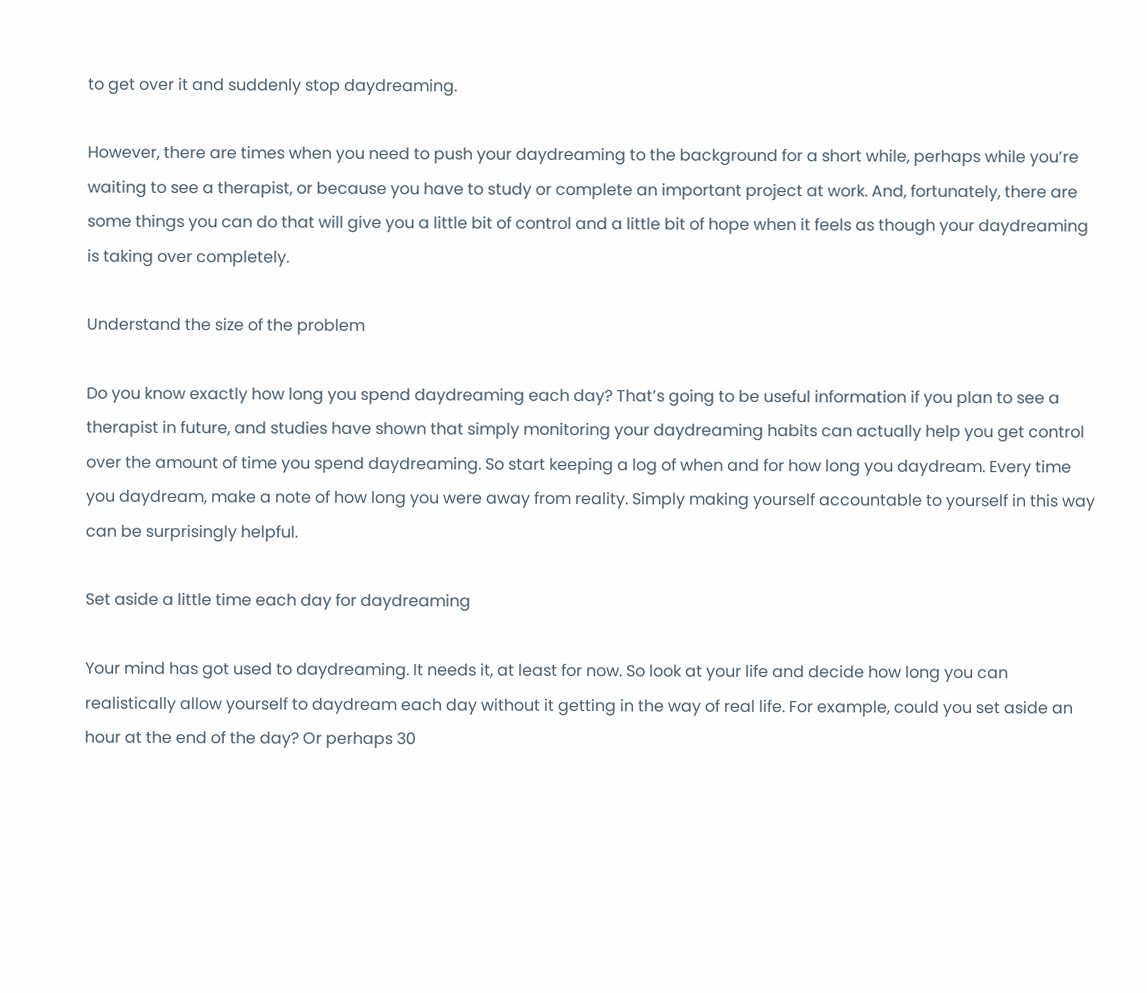to get over it and suddenly stop daydreaming.

However, there are times when you need to push your daydreaming to the background for a short while, perhaps while you’re waiting to see a therapist, or because you have to study or complete an important project at work. And, fortunately, there are some things you can do that will give you a little bit of control and a little bit of hope when it feels as though your daydreaming is taking over completely.

Understand the size of the problem

Do you know exactly how long you spend daydreaming each day? That’s going to be useful information if you plan to see a therapist in future, and studies have shown that simply monitoring your daydreaming habits can actually help you get control over the amount of time you spend daydreaming. So start keeping a log of when and for how long you daydream. Every time you daydream, make a note of how long you were away from reality. Simply making yourself accountable to yourself in this way can be surprisingly helpful.

Set aside a little time each day for daydreaming

Your mind has got used to daydreaming. It needs it, at least for now. So look at your life and decide how long you can realistically allow yourself to daydream each day without it getting in the way of real life. For example, could you set aside an hour at the end of the day? Or perhaps 30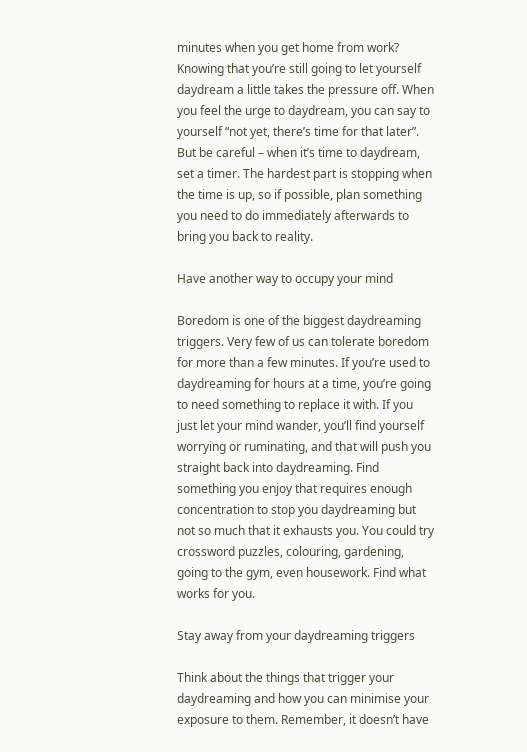minutes when you get home from work? Knowing that you’re still going to let yourself daydream a little takes the pressure off. When you feel the urge to daydream, you can say to yourself “not yet, there’s time for that later”. But be careful – when it’s time to daydream, set a timer. The hardest part is stopping when the time is up, so if possible, plan something you need to do immediately afterwards to bring you back to reality.

Have another way to occupy your mind

Boredom is one of the biggest daydreaming triggers. Very few of us can tolerate boredom for more than a few minutes. If you’re used to daydreaming for hours at a time, you’re going to need something to replace it with. If you just let your mind wander, you’ll find yourself worrying or ruminating, and that will push you straight back into daydreaming. Find something you enjoy that requires enough concentration to stop you daydreaming but not so much that it exhausts you. You could try crossword puzzles, colouring, gardening, going to the gym, even housework. Find what works for you.

Stay away from your daydreaming triggers

Think about the things that trigger your daydreaming and how you can minimise your exposure to them. Remember, it doesn’t have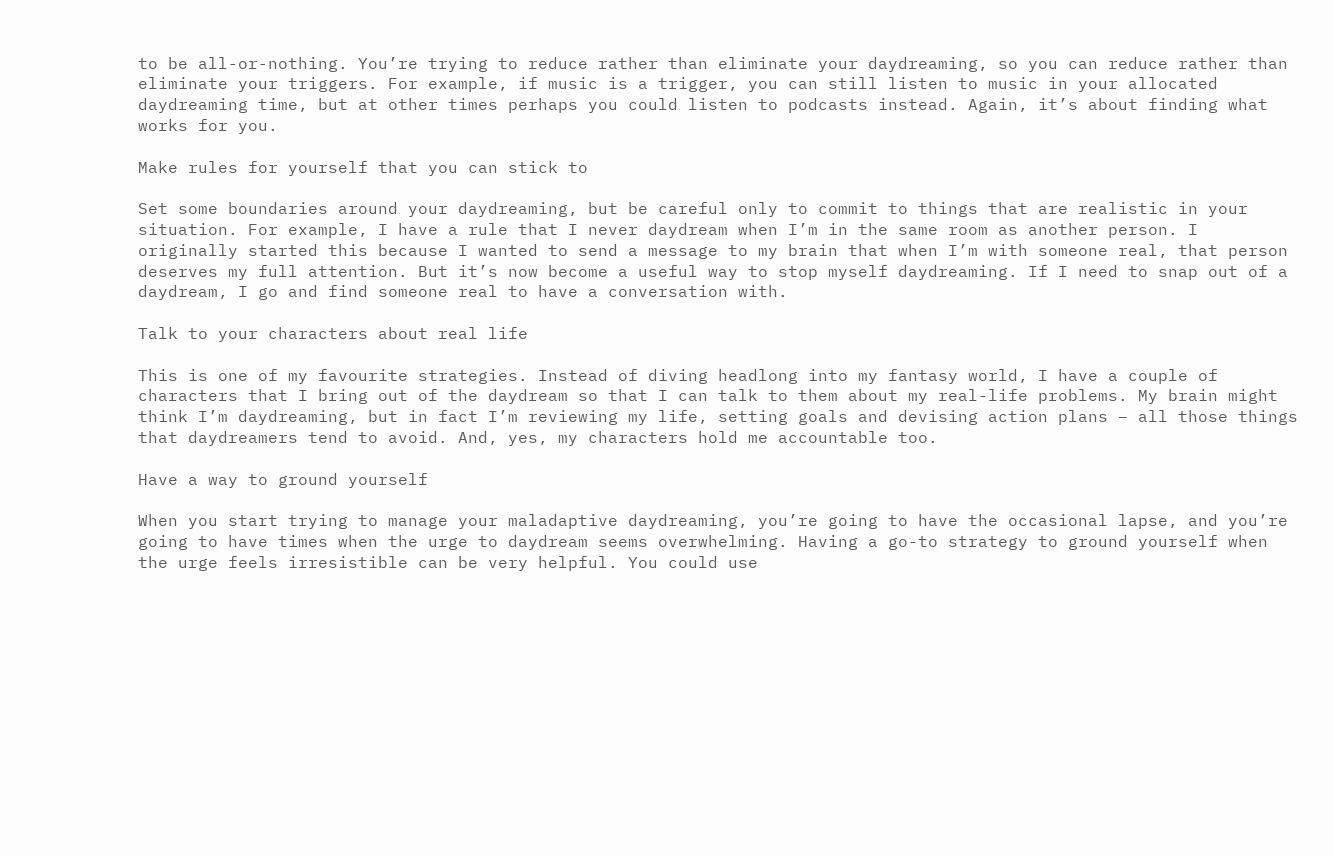to be all-or-nothing. You’re trying to reduce rather than eliminate your daydreaming, so you can reduce rather than eliminate your triggers. For example, if music is a trigger, you can still listen to music in your allocated daydreaming time, but at other times perhaps you could listen to podcasts instead. Again, it’s about finding what works for you.

Make rules for yourself that you can stick to

Set some boundaries around your daydreaming, but be careful only to commit to things that are realistic in your situation. For example, I have a rule that I never daydream when I’m in the same room as another person. I originally started this because I wanted to send a message to my brain that when I’m with someone real, that person deserves my full attention. But it’s now become a useful way to stop myself daydreaming. If I need to snap out of a daydream, I go and find someone real to have a conversation with.

Talk to your characters about real life

This is one of my favourite strategies. Instead of diving headlong into my fantasy world, I have a couple of characters that I bring out of the daydream so that I can talk to them about my real-life problems. My brain might think I’m daydreaming, but in fact I’m reviewing my life, setting goals and devising action plans – all those things that daydreamers tend to avoid. And, yes, my characters hold me accountable too.

Have a way to ground yourself

When you start trying to manage your maladaptive daydreaming, you’re going to have the occasional lapse, and you’re going to have times when the urge to daydream seems overwhelming. Having a go-to strategy to ground yourself when the urge feels irresistible can be very helpful. You could use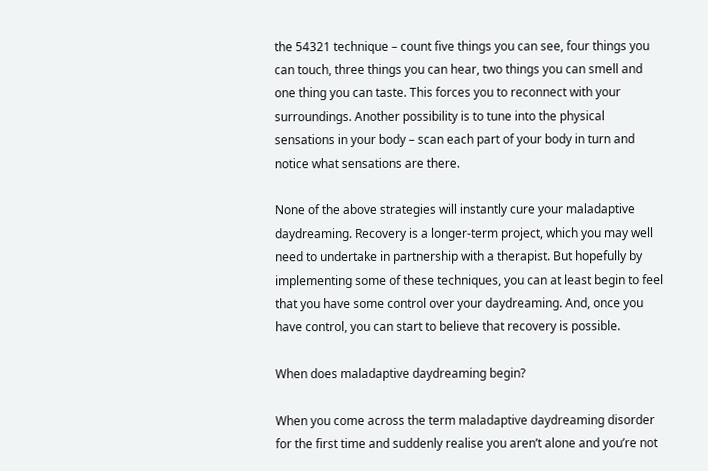the 54321 technique – count five things you can see, four things you can touch, three things you can hear, two things you can smell and one thing you can taste. This forces you to reconnect with your surroundings. Another possibility is to tune into the physical sensations in your body – scan each part of your body in turn and notice what sensations are there.

None of the above strategies will instantly cure your maladaptive daydreaming. Recovery is a longer-term project, which you may well need to undertake in partnership with a therapist. But hopefully by implementing some of these techniques, you can at least begin to feel that you have some control over your daydreaming. And, once you have control, you can start to believe that recovery is possible.

When does maladaptive daydreaming begin?

When you come across the term maladaptive daydreaming disorder for the first time and suddenly realise you aren’t alone and you’re not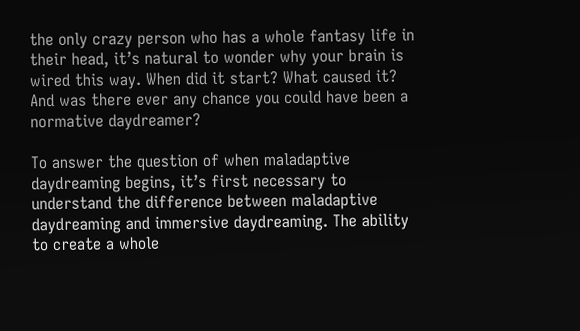the only crazy person who has a whole fantasy life in their head, it’s natural to wonder why your brain is wired this way. When did it start? What caused it? And was there ever any chance you could have been a normative daydreamer?

To answer the question of when maladaptive daydreaming begins, it’s first necessary to understand the difference between maladaptive daydreaming and immersive daydreaming. The ability to create a whole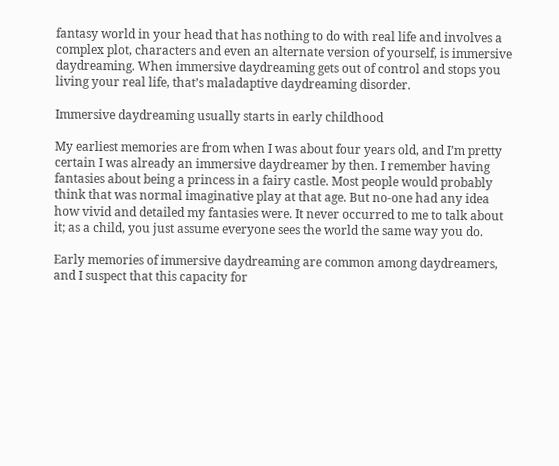fantasy world in your head that has nothing to do with real life and involves a complex plot, characters and even an alternate version of yourself, is immersive daydreaming. When immersive daydreaming gets out of control and stops you living your real life, that’s maladaptive daydreaming disorder.

Immersive daydreaming usually starts in early childhood

My earliest memories are from when I was about four years old, and I’m pretty certain I was already an immersive daydreamer by then. I remember having fantasies about being a princess in a fairy castle. Most people would probably think that was normal imaginative play at that age. But no-one had any idea how vivid and detailed my fantasies were. It never occurred to me to talk about it; as a child, you just assume everyone sees the world the same way you do.

Early memories of immersive daydreaming are common among daydreamers, and I suspect that this capacity for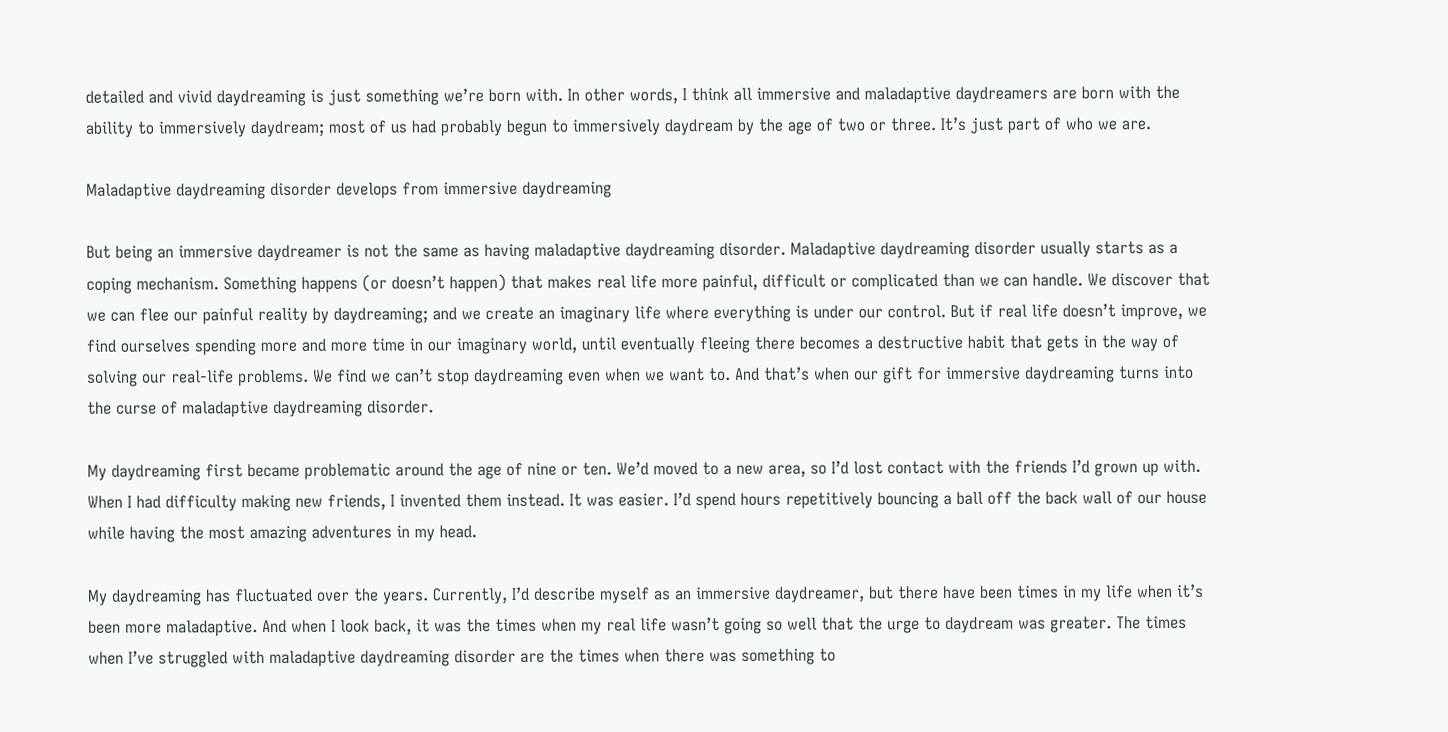detailed and vivid daydreaming is just something we’re born with. In other words, I think all immersive and maladaptive daydreamers are born with the ability to immersively daydream; most of us had probably begun to immersively daydream by the age of two or three. It’s just part of who we are.

Maladaptive daydreaming disorder develops from immersive daydreaming

But being an immersive daydreamer is not the same as having maladaptive daydreaming disorder. Maladaptive daydreaming disorder usually starts as a coping mechanism. Something happens (or doesn’t happen) that makes real life more painful, difficult or complicated than we can handle. We discover that we can flee our painful reality by daydreaming; and we create an imaginary life where everything is under our control. But if real life doesn’t improve, we find ourselves spending more and more time in our imaginary world, until eventually fleeing there becomes a destructive habit that gets in the way of solving our real-life problems. We find we can’t stop daydreaming even when we want to. And that’s when our gift for immersive daydreaming turns into the curse of maladaptive daydreaming disorder.

My daydreaming first became problematic around the age of nine or ten. We’d moved to a new area, so I’d lost contact with the friends I’d grown up with. When I had difficulty making new friends, I invented them instead. It was easier. I’d spend hours repetitively bouncing a ball off the back wall of our house while having the most amazing adventures in my head.

My daydreaming has fluctuated over the years. Currently, I’d describe myself as an immersive daydreamer, but there have been times in my life when it’s been more maladaptive. And when I look back, it was the times when my real life wasn’t going so well that the urge to daydream was greater. The times when I’ve struggled with maladaptive daydreaming disorder are the times when there was something to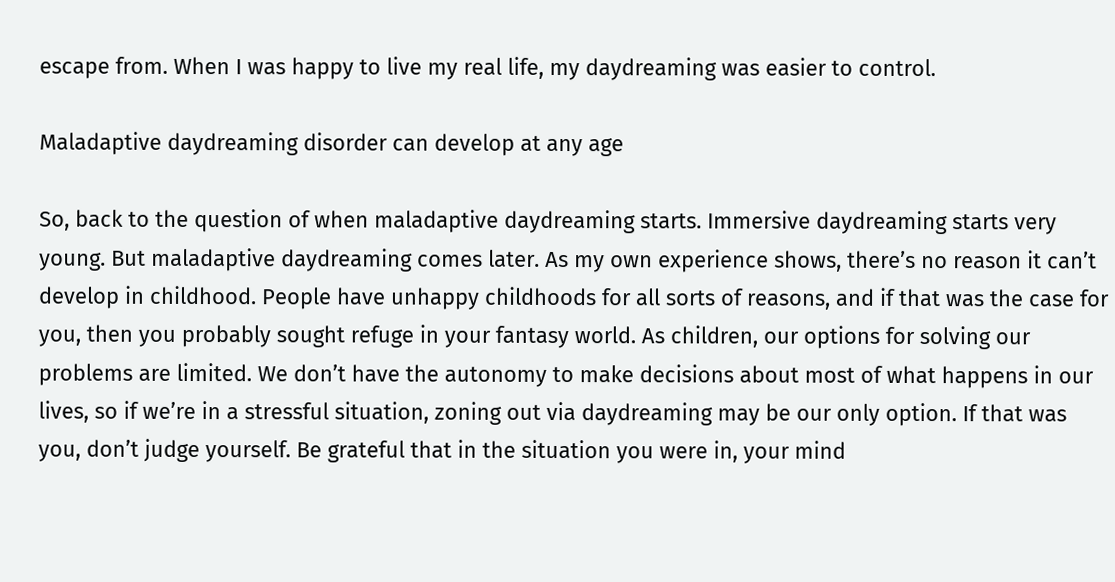escape from. When I was happy to live my real life, my daydreaming was easier to control.

Maladaptive daydreaming disorder can develop at any age

So, back to the question of when maladaptive daydreaming starts. Immersive daydreaming starts very young. But maladaptive daydreaming comes later. As my own experience shows, there’s no reason it can’t develop in childhood. People have unhappy childhoods for all sorts of reasons, and if that was the case for you, then you probably sought refuge in your fantasy world. As children, our options for solving our problems are limited. We don’t have the autonomy to make decisions about most of what happens in our lives, so if we’re in a stressful situation, zoning out via daydreaming may be our only option. If that was you, don’t judge yourself. Be grateful that in the situation you were in, your mind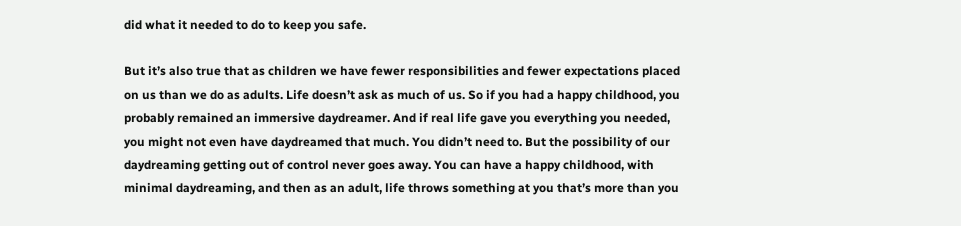did what it needed to do to keep you safe.

But it’s also true that as children we have fewer responsibilities and fewer expectations placed on us than we do as adults. Life doesn’t ask as much of us. So if you had a happy childhood, you probably remained an immersive daydreamer. And if real life gave you everything you needed, you might not even have daydreamed that much. You didn’t need to. But the possibility of our daydreaming getting out of control never goes away. You can have a happy childhood, with minimal daydreaming, and then as an adult, life throws something at you that’s more than you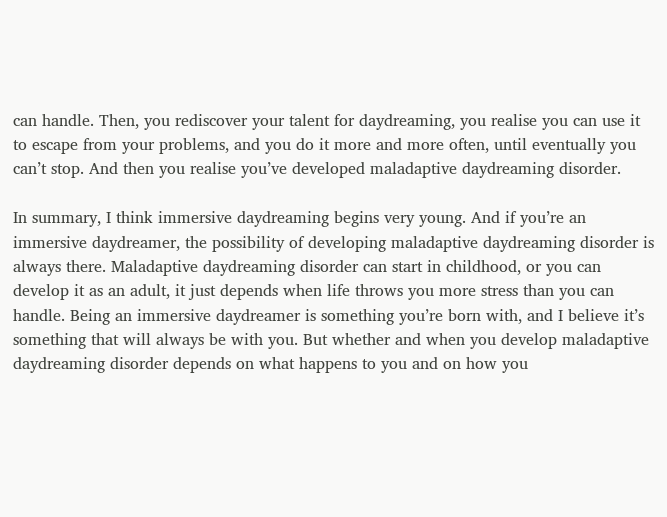can handle. Then, you rediscover your talent for daydreaming, you realise you can use it to escape from your problems, and you do it more and more often, until eventually you can’t stop. And then you realise you’ve developed maladaptive daydreaming disorder.

In summary, I think immersive daydreaming begins very young. And if you’re an immersive daydreamer, the possibility of developing maladaptive daydreaming disorder is always there. Maladaptive daydreaming disorder can start in childhood, or you can develop it as an adult, it just depends when life throws you more stress than you can handle. Being an immersive daydreamer is something you’re born with, and I believe it’s something that will always be with you. But whether and when you develop maladaptive daydreaming disorder depends on what happens to you and on how you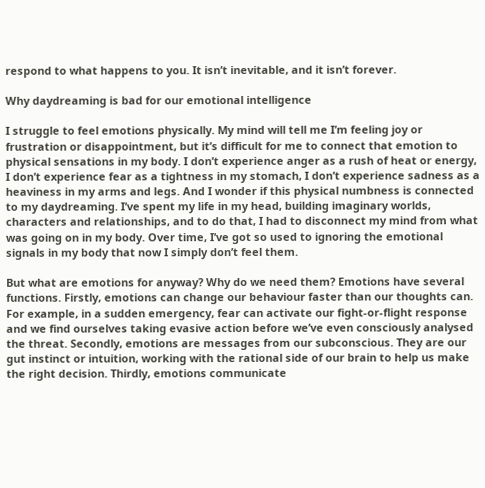respond to what happens to you. It isn’t inevitable, and it isn’t forever.

Why daydreaming is bad for our emotional intelligence

I struggle to feel emotions physically. My mind will tell me I’m feeling joy or frustration or disappointment, but it’s difficult for me to connect that emotion to physical sensations in my body. I don’t experience anger as a rush of heat or energy, I don’t experience fear as a tightness in my stomach, I don’t experience sadness as a heaviness in my arms and legs. And I wonder if this physical numbness is connected to my daydreaming. I’ve spent my life in my head, building imaginary worlds, characters and relationships, and to do that, I had to disconnect my mind from what was going on in my body. Over time, I’ve got so used to ignoring the emotional signals in my body that now I simply don’t feel them.

But what are emotions for anyway? Why do we need them? Emotions have several functions. Firstly, emotions can change our behaviour faster than our thoughts can. For example, in a sudden emergency, fear can activate our fight-or-flight response and we find ourselves taking evasive action before we’ve even consciously analysed the threat. Secondly, emotions are messages from our subconscious. They are our gut instinct or intuition, working with the rational side of our brain to help us make the right decision. Thirdly, emotions communicate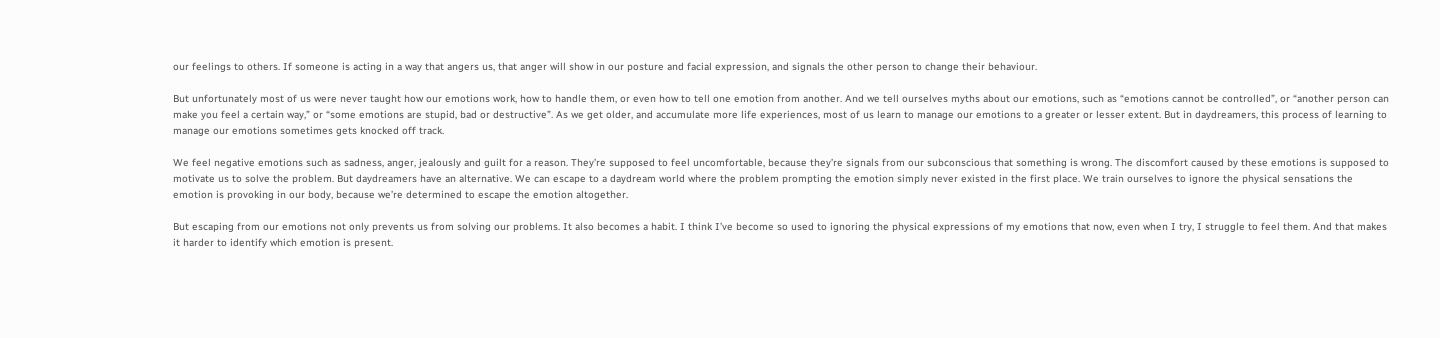our feelings to others. If someone is acting in a way that angers us, that anger will show in our posture and facial expression, and signals the other person to change their behaviour.

But unfortunately most of us were never taught how our emotions work, how to handle them, or even how to tell one emotion from another. And we tell ourselves myths about our emotions, such as “emotions cannot be controlled”, or “another person can make you feel a certain way,” or “some emotions are stupid, bad or destructive”. As we get older, and accumulate more life experiences, most of us learn to manage our emotions to a greater or lesser extent. But in daydreamers, this process of learning to manage our emotions sometimes gets knocked off track.

We feel negative emotions such as sadness, anger, jealously and guilt for a reason. They’re supposed to feel uncomfortable, because they’re signals from our subconscious that something is wrong. The discomfort caused by these emotions is supposed to motivate us to solve the problem. But daydreamers have an alternative. We can escape to a daydream world where the problem prompting the emotion simply never existed in the first place. We train ourselves to ignore the physical sensations the emotion is provoking in our body, because we’re determined to escape the emotion altogether.

But escaping from our emotions not only prevents us from solving our problems. It also becomes a habit. I think I’ve become so used to ignoring the physical expressions of my emotions that now, even when I try, I struggle to feel them. And that makes it harder to identify which emotion is present.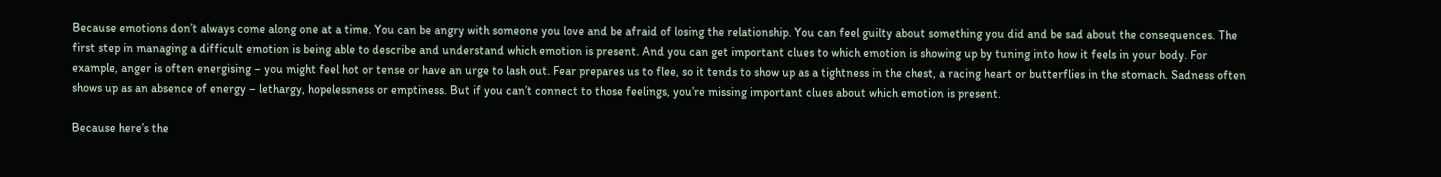Because emotions don’t always come along one at a time. You can be angry with someone you love and be afraid of losing the relationship. You can feel guilty about something you did and be sad about the consequences. The first step in managing a difficult emotion is being able to describe and understand which emotion is present. And you can get important clues to which emotion is showing up by tuning into how it feels in your body. For example, anger is often energising – you might feel hot or tense or have an urge to lash out. Fear prepares us to flee, so it tends to show up as a tightness in the chest, a racing heart or butterflies in the stomach. Sadness often shows up as an absence of energy – lethargy, hopelessness or emptiness. But if you can’t connect to those feelings, you’re missing important clues about which emotion is present.

Because here’s the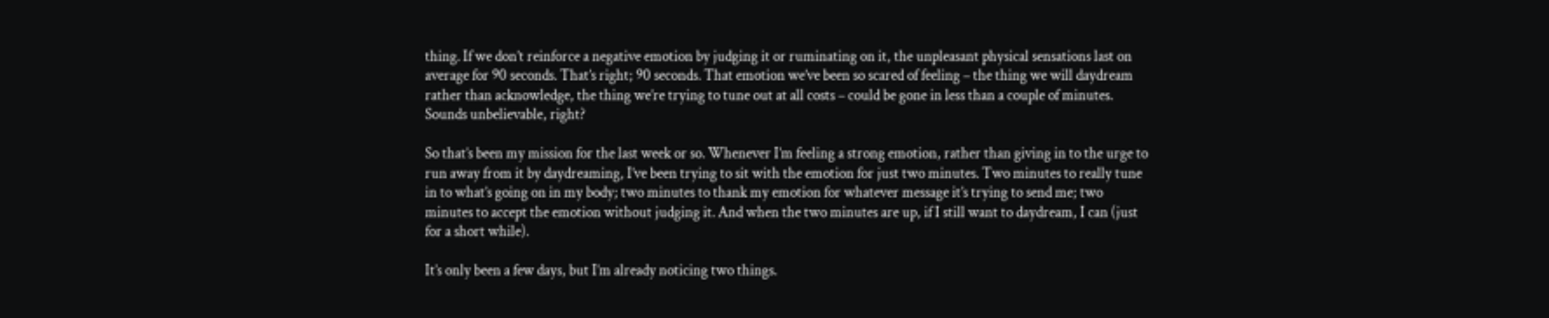thing. If we don’t reinforce a negative emotion by judging it or ruminating on it, the unpleasant physical sensations last on average for 90 seconds. That’s right; 90 seconds. That emotion we’ve been so scared of feeling – the thing we will daydream rather than acknowledge, the thing we’re trying to tune out at all costs – could be gone in less than a couple of minutes. Sounds unbelievable, right?

So that’s been my mission for the last week or so. Whenever I’m feeling a strong emotion, rather than giving in to the urge to run away from it by daydreaming, I’ve been trying to sit with the emotion for just two minutes. Two minutes to really tune in to what’s going on in my body; two minutes to thank my emotion for whatever message it’s trying to send me; two minutes to accept the emotion without judging it. And when the two minutes are up, if I still want to daydream, I can (just for a short while).

It’s only been a few days, but I’m already noticing two things.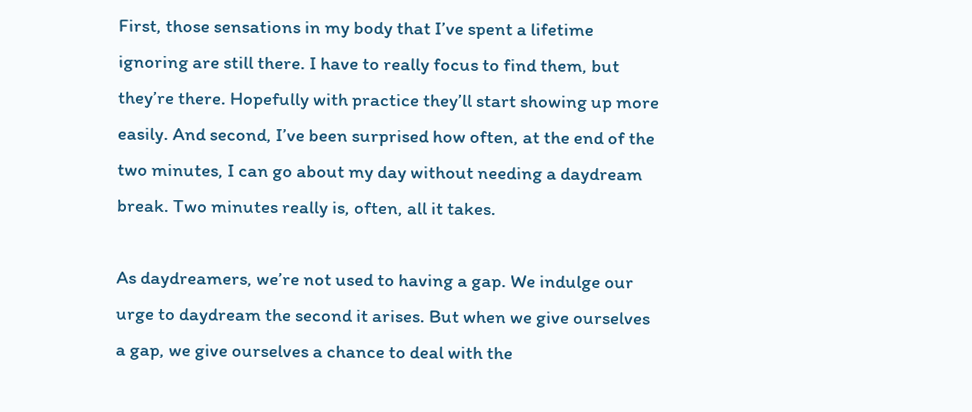First, those sensations in my body that I’ve spent a lifetime ignoring are still there. I have to really focus to find them, but they’re there. Hopefully with practice they’ll start showing up more easily. And second, I’ve been surprised how often, at the end of the two minutes, I can go about my day without needing a daydream break. Two minutes really is, often, all it takes.

As daydreamers, we’re not used to having a gap. We indulge our urge to daydream the second it arises. But when we give ourselves a gap, we give ourselves a chance to deal with the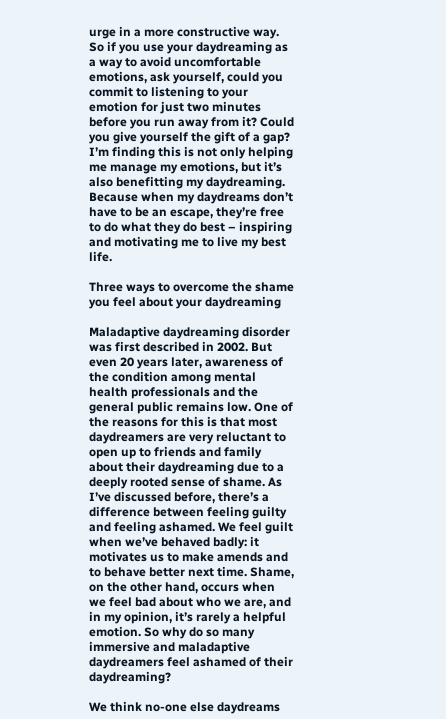urge in a more constructive way. So if you use your daydreaming as a way to avoid uncomfortable emotions, ask yourself, could you commit to listening to your emotion for just two minutes before you run away from it? Could you give yourself the gift of a gap? I’m finding this is not only helping me manage my emotions, but it’s also benefitting my daydreaming. Because when my daydreams don’t have to be an escape, they’re free to do what they do best – inspiring and motivating me to live my best life.

Three ways to overcome the shame you feel about your daydreaming

Maladaptive daydreaming disorder was first described in 2002. But even 20 years later, awareness of the condition among mental health professionals and the general public remains low. One of the reasons for this is that most daydreamers are very reluctant to open up to friends and family about their daydreaming due to a deeply rooted sense of shame. As I’ve discussed before, there’s a difference between feeling guilty and feeling ashamed. We feel guilt when we’ve behaved badly: it motivates us to make amends and to behave better next time. Shame, on the other hand, occurs when we feel bad about who we are, and in my opinion, it’s rarely a helpful emotion. So why do so many immersive and maladaptive daydreamers feel ashamed of their daydreaming?

We think no-one else daydreams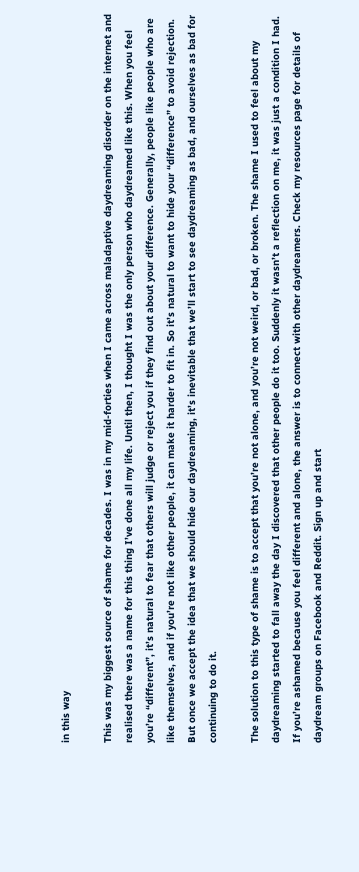in this way

This was my biggest source of shame for decades. I was in my mid-forties when I came across maladaptive daydreaming disorder on the internet and realised there was a name for this thing I’ve done all my life. Until then, I thought I was the only person who daydreamed like this. When you feel you’re “different”, it’s natural to fear that others will judge or reject you if they find out about your difference. Generally, people like people who are like themselves, and if you’re not like other people, it can make it harder to fit in. So it’s natural to want to hide your “difference” to avoid rejection. But once we accept the idea that we should hide our daydreaming, it’s inevitable that we’ll start to see daydreaming as bad, and ourselves as bad for continuing to do it.

The solution to this type of shame is to accept that you’re not alone, and you’re not weird, or bad, or broken. The shame I used to feel about my daydreaming started to fall away the day I discovered that other people do it too. Suddenly it wasn’t a reflection on me, it was just a condition I had. If you’re ashamed because you feel different and alone, the answer is to connect with other daydreamers. Check my resources page for details of daydream groups on Facebook and Reddit. Sign up and start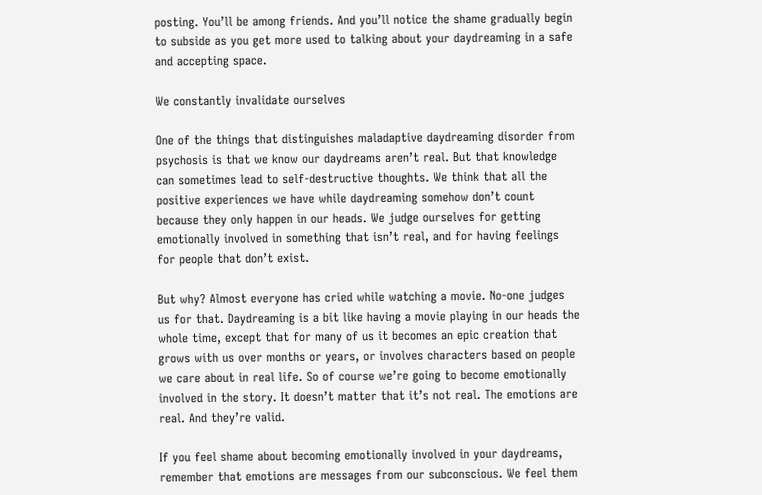posting. You’ll be among friends. And you’ll notice the shame gradually begin to subside as you get more used to talking about your daydreaming in a safe and accepting space.

We constantly invalidate ourselves

One of the things that distinguishes maladaptive daydreaming disorder from psychosis is that we know our daydreams aren’t real. But that knowledge can sometimes lead to self-destructive thoughts. We think that all the positive experiences we have while daydreaming somehow don’t count because they only happen in our heads. We judge ourselves for getting emotionally involved in something that isn’t real, and for having feelings for people that don’t exist.

But why? Almost everyone has cried while watching a movie. No-one judges us for that. Daydreaming is a bit like having a movie playing in our heads the whole time, except that for many of us it becomes an epic creation that grows with us over months or years, or involves characters based on people we care about in real life. So of course we’re going to become emotionally involved in the story. It doesn’t matter that it’s not real. The emotions are real. And they’re valid.

If you feel shame about becoming emotionally involved in your daydreams, remember that emotions are messages from our subconscious. We feel them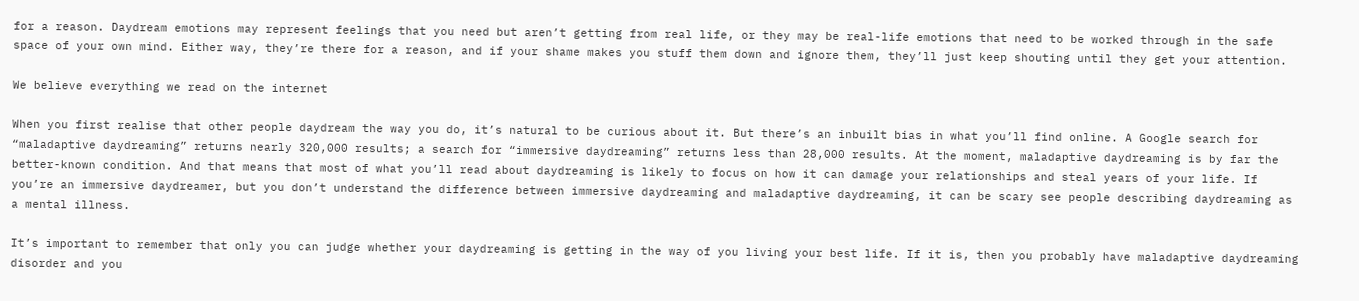for a reason. Daydream emotions may represent feelings that you need but aren’t getting from real life, or they may be real-life emotions that need to be worked through in the safe space of your own mind. Either way, they’re there for a reason, and if your shame makes you stuff them down and ignore them, they’ll just keep shouting until they get your attention.

We believe everything we read on the internet

When you first realise that other people daydream the way you do, it’s natural to be curious about it. But there’s an inbuilt bias in what you’ll find online. A Google search for “maladaptive daydreaming” returns nearly 320,000 results; a search for “immersive daydreaming” returns less than 28,000 results. At the moment, maladaptive daydreaming is by far the better-known condition. And that means that most of what you’ll read about daydreaming is likely to focus on how it can damage your relationships and steal years of your life. If you’re an immersive daydreamer, but you don’t understand the difference between immersive daydreaming and maladaptive daydreaming, it can be scary see people describing daydreaming as a mental illness.

It’s important to remember that only you can judge whether your daydreaming is getting in the way of you living your best life. If it is, then you probably have maladaptive daydreaming disorder and you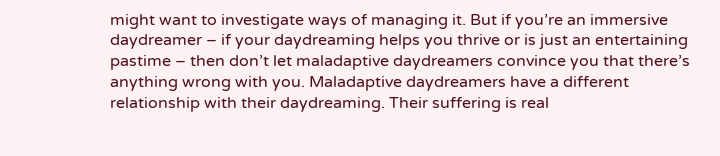might want to investigate ways of managing it. But if you’re an immersive daydreamer – if your daydreaming helps you thrive or is just an entertaining pastime – then don’t let maladaptive daydreamers convince you that there’s anything wrong with you. Maladaptive daydreamers have a different relationship with their daydreaming. Their suffering is real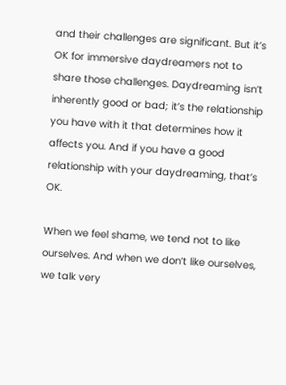and their challenges are significant. But it’s OK for immersive daydreamers not to share those challenges. Daydreaming isn’t inherently good or bad; it’s the relationship you have with it that determines how it affects you. And if you have a good relationship with your daydreaming, that’s OK.

When we feel shame, we tend not to like ourselves. And when we don’t like ourselves, we talk very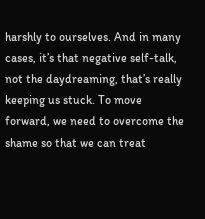harshly to ourselves. And in many cases, it’s that negative self-talk, not the daydreaming, that’s really keeping us stuck. To move forward, we need to overcome the shame so that we can treat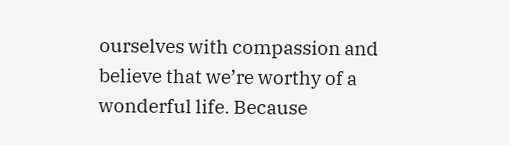ourselves with compassion and believe that we’re worthy of a wonderful life. Because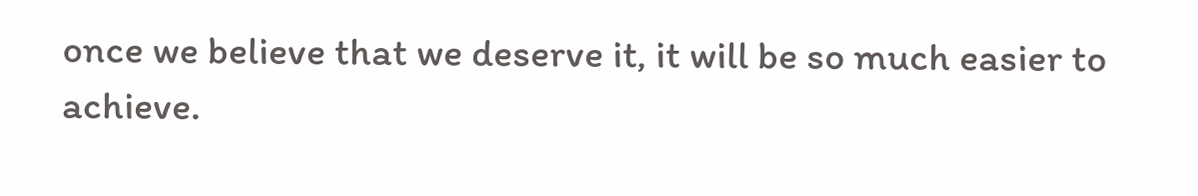once we believe that we deserve it, it will be so much easier to achieve.